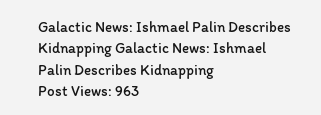Galactic News: Ishmael Palin Describes Kidnapping Galactic News: Ishmael Palin Describes Kidnapping
Post Views: 963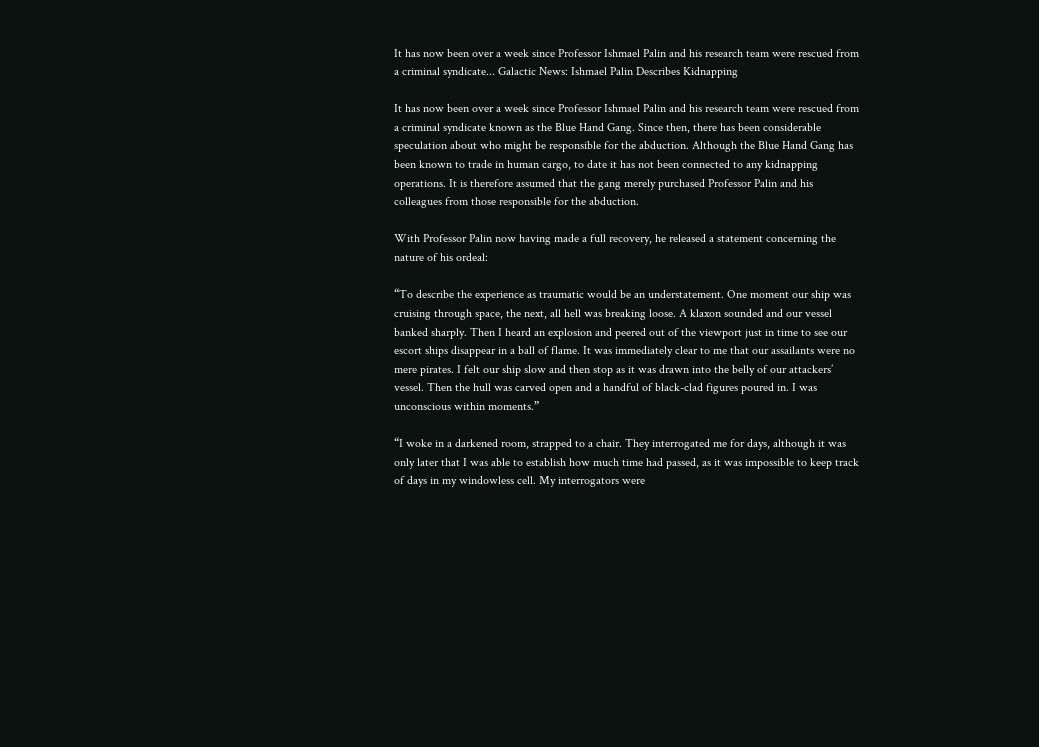It has now been over a week since Professor Ishmael Palin and his research team were rescued from a criminal syndicate... Galactic News: Ishmael Palin Describes Kidnapping

It has now been over a week since Professor Ishmael Palin and his research team were rescued from a criminal syndicate known as the Blue Hand Gang. Since then, there has been considerable speculation about who might be responsible for the abduction. Although the Blue Hand Gang has been known to trade in human cargo, to date it has not been connected to any kidnapping operations. It is therefore assumed that the gang merely purchased Professor Palin and his colleagues from those responsible for the abduction.

With Professor Palin now having made a full recovery, he released a statement concerning the nature of his ordeal:

“To describe the experience as traumatic would be an understatement. One moment our ship was cruising through space, the next, all hell was breaking loose. A klaxon sounded and our vessel banked sharply. Then I heard an explosion and peered out of the viewport just in time to see our escort ships disappear in a ball of flame. It was immediately clear to me that our assailants were no mere pirates. I felt our ship slow and then stop as it was drawn into the belly of our attackers’ vessel. Then the hull was carved open and a handful of black-clad figures poured in. I was unconscious within moments.”

“I woke in a darkened room, strapped to a chair. They interrogated me for days, although it was only later that I was able to establish how much time had passed, as it was impossible to keep track of days in my windowless cell. My interrogators were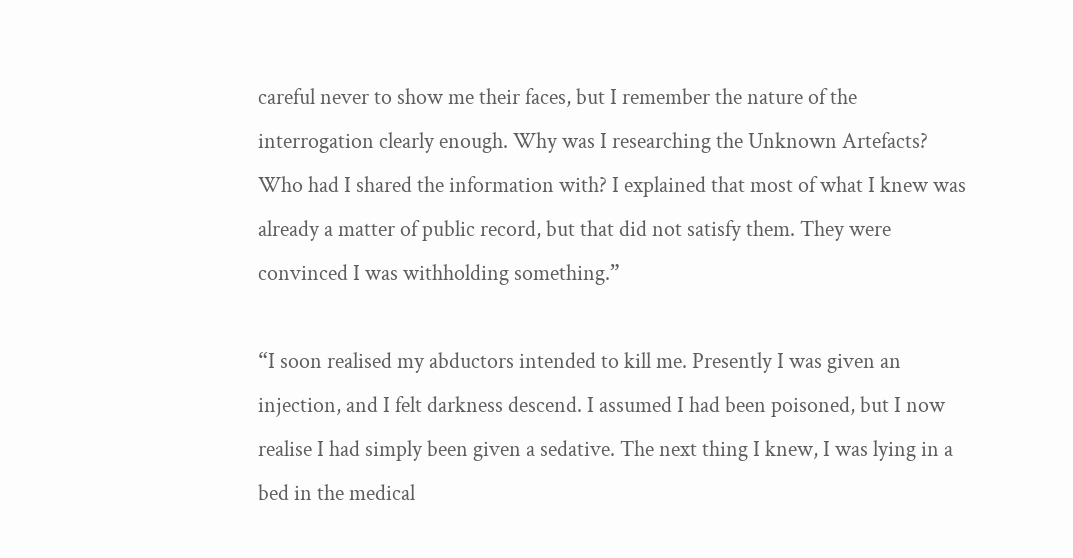careful never to show me their faces, but I remember the nature of the interrogation clearly enough. Why was I researching the Unknown Artefacts? Who had I shared the information with? I explained that most of what I knew was already a matter of public record, but that did not satisfy them. They were convinced I was withholding something.”

“I soon realised my abductors intended to kill me. Presently I was given an injection, and I felt darkness descend. I assumed I had been poisoned, but I now realise I had simply been given a sedative. The next thing I knew, I was lying in a bed in the medical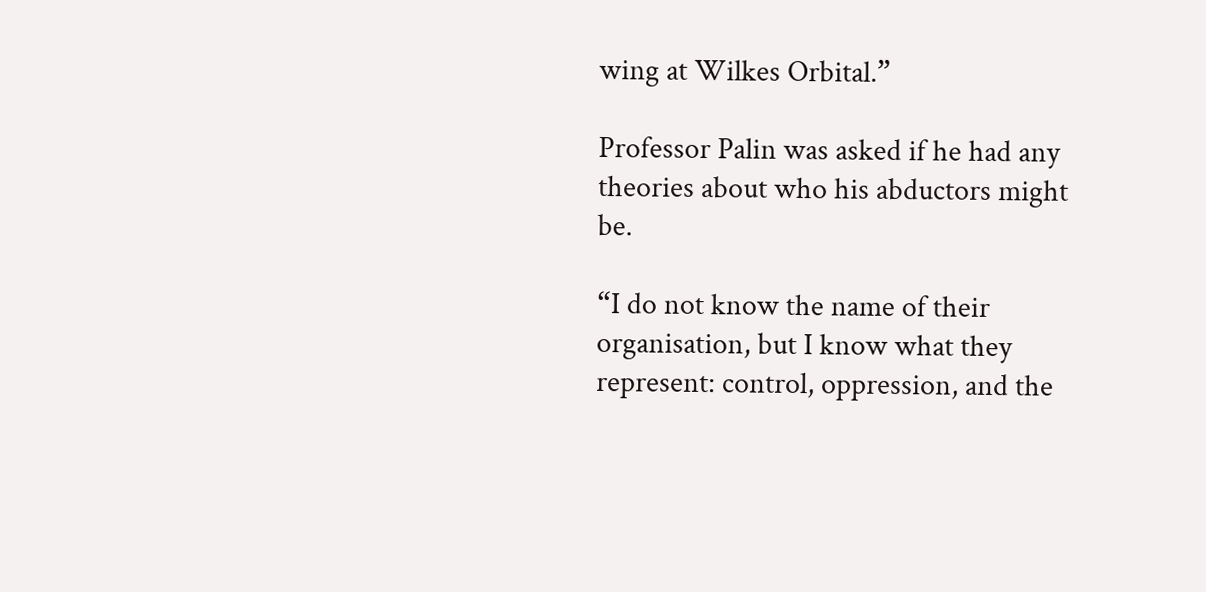wing at Wilkes Orbital.”

Professor Palin was asked if he had any theories about who his abductors might be.

“I do not know the name of their organisation, but I know what they represent: control, oppression, and the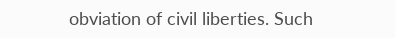obviation of civil liberties. Such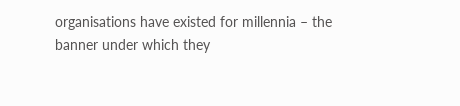organisations have existed for millennia – the banner under which they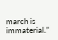march is immaterial.”